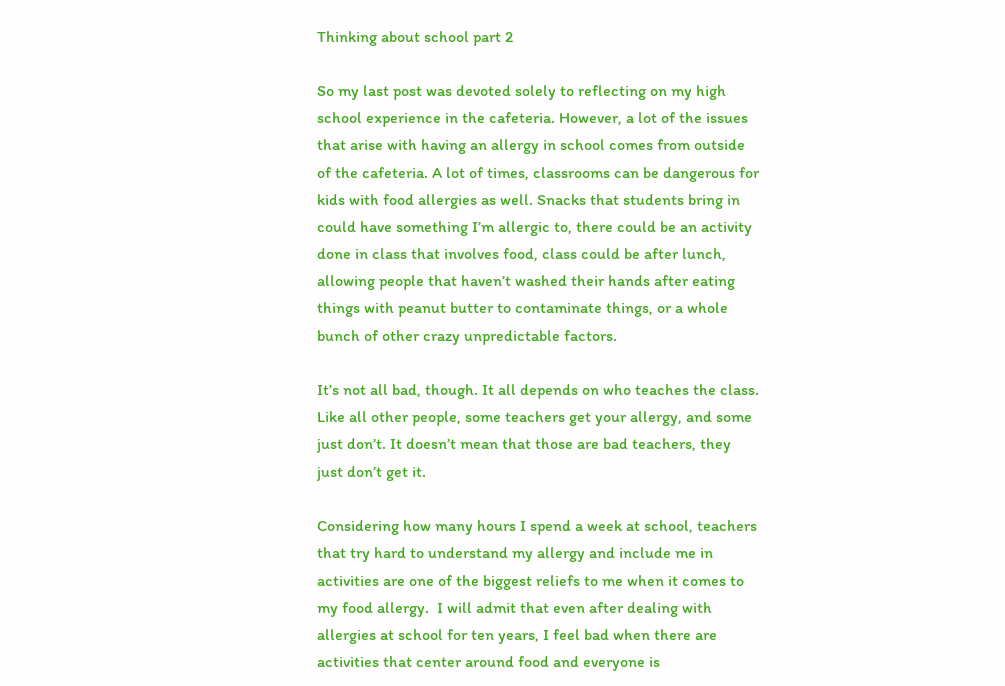Thinking about school part 2

So my last post was devoted solely to reflecting on my high school experience in the cafeteria. However, a lot of the issues that arise with having an allergy in school comes from outside of the cafeteria. A lot of times, classrooms can be dangerous for kids with food allergies as well. Snacks that students bring in could have something I’m allergic to, there could be an activity done in class that involves food, class could be after lunch, allowing people that haven’t washed their hands after eating things with peanut butter to contaminate things, or a whole bunch of other crazy unpredictable factors.

It’s not all bad, though. It all depends on who teaches the class. Like all other people, some teachers get your allergy, and some just don’t. It doesn’t mean that those are bad teachers, they just don’t get it.

Considering how many hours I spend a week at school, teachers that try hard to understand my allergy and include me in activities are one of the biggest reliefs to me when it comes to my food allergy.  I will admit that even after dealing with allergies at school for ten years, I feel bad when there are activities that center around food and everyone is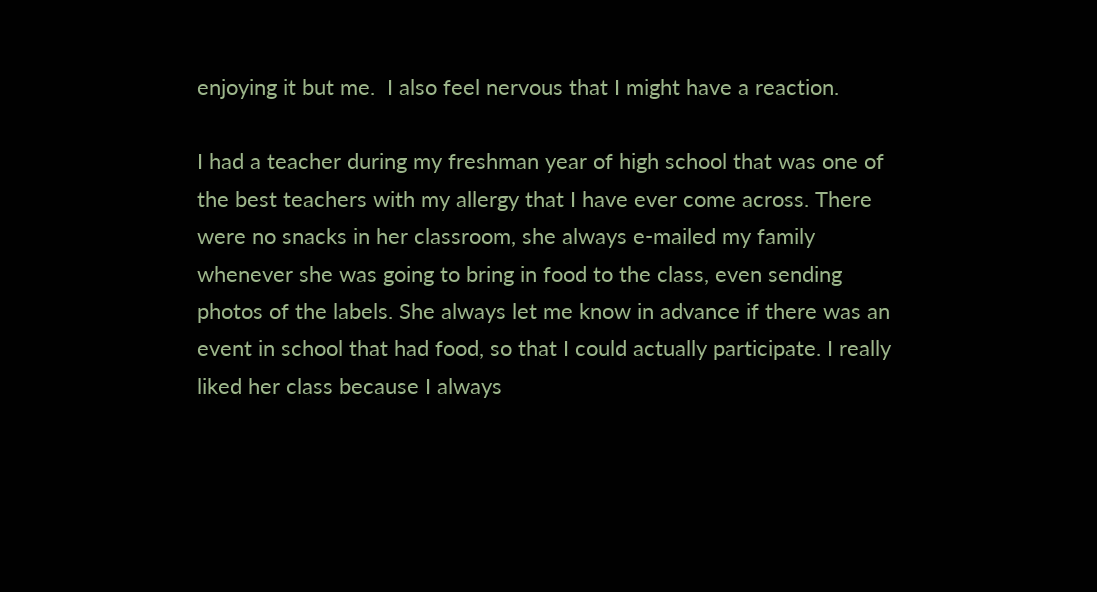enjoying it but me.  I also feel nervous that I might have a reaction.

I had a teacher during my freshman year of high school that was one of the best teachers with my allergy that I have ever come across. There were no snacks in her classroom, she always e-mailed my family whenever she was going to bring in food to the class, even sending photos of the labels. She always let me know in advance if there was an event in school that had food, so that I could actually participate. I really liked her class because I always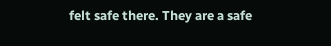felt safe there. They are a safe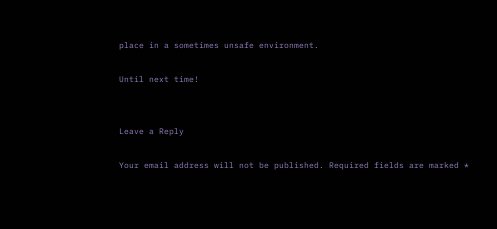place in a sometimes unsafe environment.

Until next time!


Leave a Reply

Your email address will not be published. Required fields are marked *